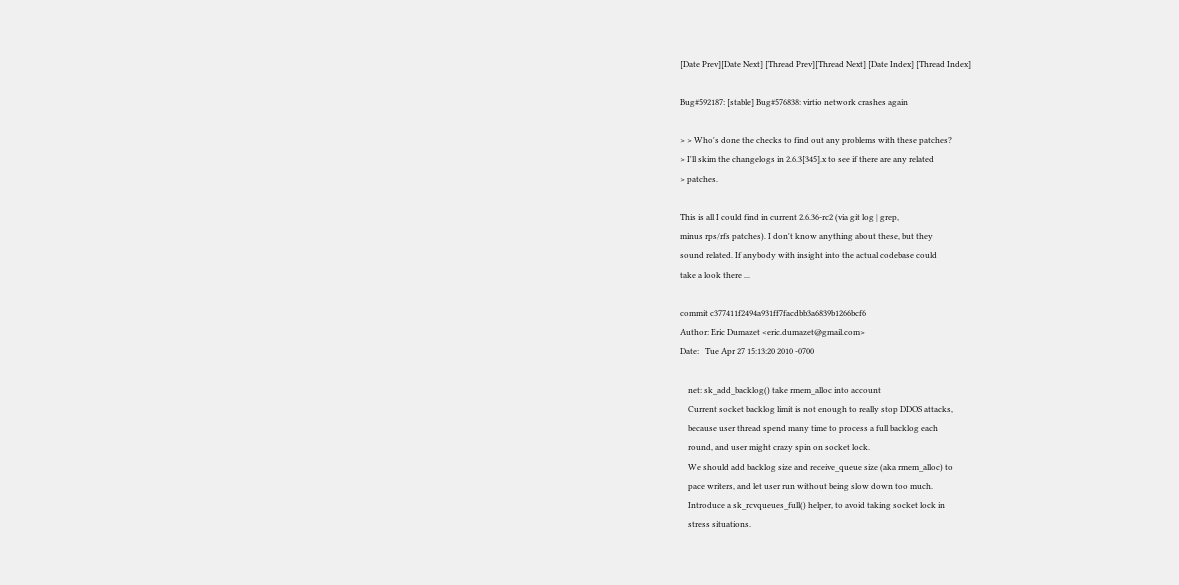[Date Prev][Date Next] [Thread Prev][Thread Next] [Date Index] [Thread Index]

Bug#592187: [stable] Bug#576838: virtio network crashes again

> > Who's done the checks to find out any problems with these patches?
> I'll skim the changelogs in 2.6.3[345].x to see if there are any related
> patches.

This is all I could find in current 2.6.36-rc2 (via git log | grep,
minus rps/rfs patches). I don't know anything about these, but they
sound related. If anybody with insight into the actual codebase could
take a look there ...

commit c377411f2494a931ff7facdbb3a6839b1266bcf6
Author: Eric Dumazet <eric.dumazet@gmail.com>
Date:   Tue Apr 27 15:13:20 2010 -0700

    net: sk_add_backlog() take rmem_alloc into account
    Current socket backlog limit is not enough to really stop DDOS attacks,
    because user thread spend many time to process a full backlog each
    round, and user might crazy spin on socket lock.
    We should add backlog size and receive_queue size (aka rmem_alloc) to
    pace writers, and let user run without being slow down too much.
    Introduce a sk_rcvqueues_full() helper, to avoid taking socket lock in
    stress situations.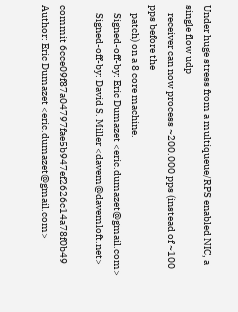Under huge stress from a multiqueue/RPS enabled NIC, a single flow udp
    receiver can now process ~200.000 pps (instead of ~100 pps before the
    patch) on a 8 core machine.
    Signed-off-by: Eric Dumazet <eric.dumazet@gmail.com>
    Signed-off-by: David S. Miller <davem@davemloft.net>

commit 6cce09f87a04797fae5b947ef2626c14a78f0b49
Author: Eric Dumazet <eric.dumazet@gmail.com>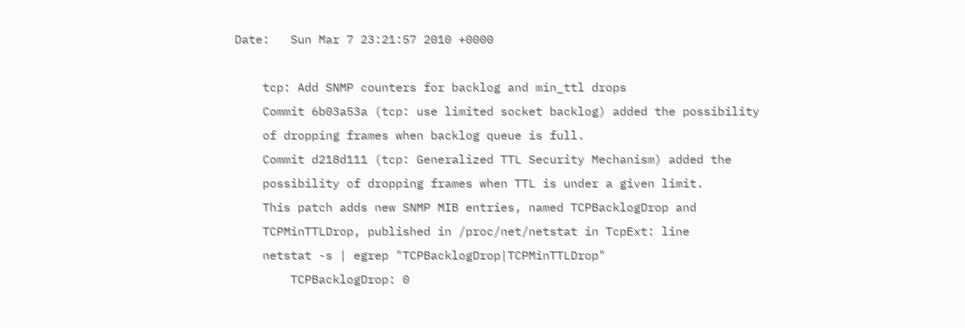Date:   Sun Mar 7 23:21:57 2010 +0000

    tcp: Add SNMP counters for backlog and min_ttl drops
    Commit 6b03a53a (tcp: use limited socket backlog) added the possibility
    of dropping frames when backlog queue is full.
    Commit d218d111 (tcp: Generalized TTL Security Mechanism) added the
    possibility of dropping frames when TTL is under a given limit.
    This patch adds new SNMP MIB entries, named TCPBacklogDrop and
    TCPMinTTLDrop, published in /proc/net/netstat in TcpExt: line
    netstat -s | egrep "TCPBacklogDrop|TCPMinTTLDrop"
        TCPBacklogDrop: 0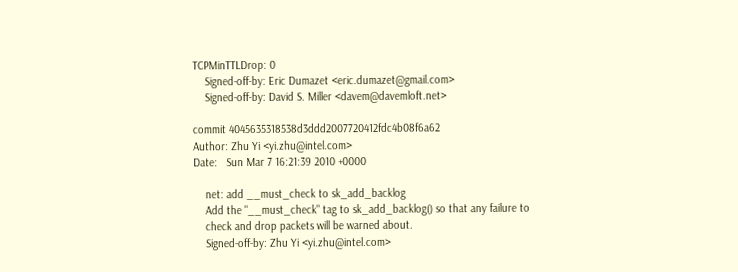TCPMinTTLDrop: 0
    Signed-off-by: Eric Dumazet <eric.dumazet@gmail.com>
    Signed-off-by: David S. Miller <davem@davemloft.net>

commit 4045635318538d3ddd2007720412fdc4b08f6a62
Author: Zhu Yi <yi.zhu@intel.com>
Date:   Sun Mar 7 16:21:39 2010 +0000

    net: add __must_check to sk_add_backlog
    Add the "__must_check" tag to sk_add_backlog() so that any failure to
    check and drop packets will be warned about.
    Signed-off-by: Zhu Yi <yi.zhu@intel.com>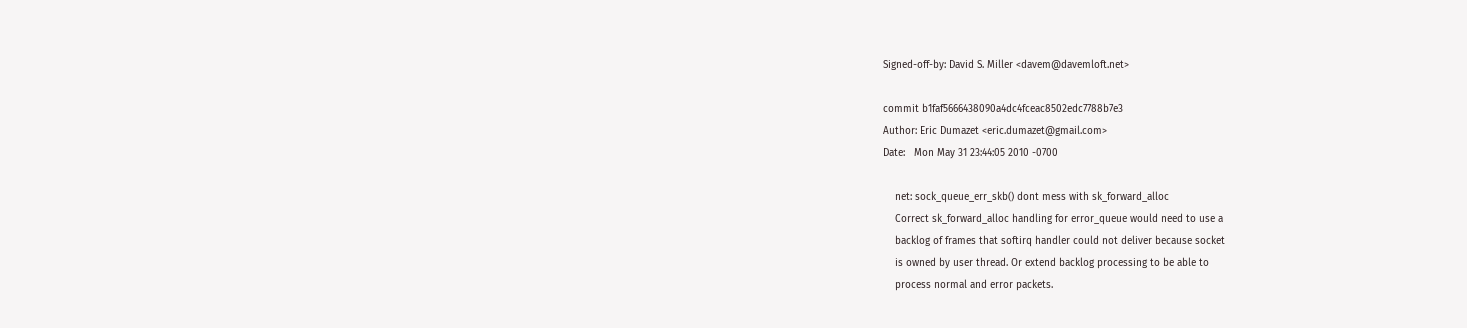Signed-off-by: David S. Miller <davem@davemloft.net>

commit b1faf5666438090a4dc4fceac8502edc7788b7e3
Author: Eric Dumazet <eric.dumazet@gmail.com>
Date:   Mon May 31 23:44:05 2010 -0700

    net: sock_queue_err_skb() dont mess with sk_forward_alloc
    Correct sk_forward_alloc handling for error_queue would need to use a
    backlog of frames that softirq handler could not deliver because socket
    is owned by user thread. Or extend backlog processing to be able to
    process normal and error packets.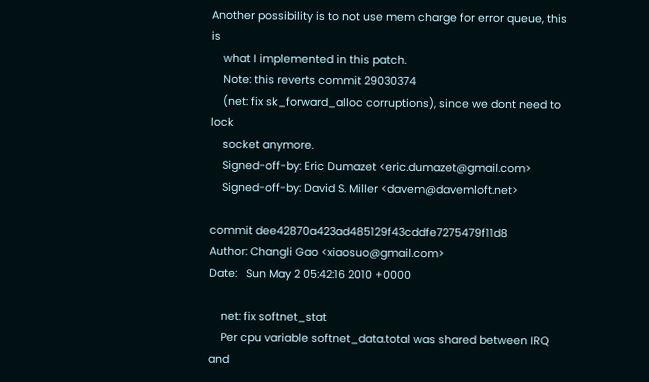Another possibility is to not use mem charge for error queue, this is
    what I implemented in this patch.
    Note: this reverts commit 29030374
    (net: fix sk_forward_alloc corruptions), since we dont need to lock
    socket anymore.
    Signed-off-by: Eric Dumazet <eric.dumazet@gmail.com>
    Signed-off-by: David S. Miller <davem@davemloft.net>

commit dee42870a423ad485129f43cddfe7275479f11d8
Author: Changli Gao <xiaosuo@gmail.com>
Date:   Sun May 2 05:42:16 2010 +0000

    net: fix softnet_stat
    Per cpu variable softnet_data.total was shared between IRQ and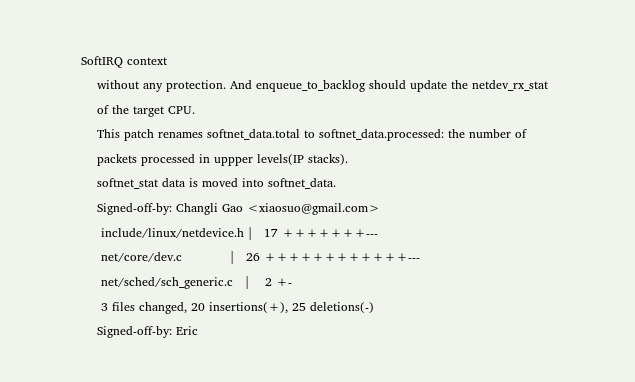SoftIRQ context
    without any protection. And enqueue_to_backlog should update the netdev_rx_stat
    of the target CPU.
    This patch renames softnet_data.total to softnet_data.processed: the number of
    packets processed in uppper levels(IP stacks).
    softnet_stat data is moved into softnet_data.
    Signed-off-by: Changli Gao <xiaosuo@gmail.com>
     include/linux/netdevice.h |   17 +++++++---
     net/core/dev.c            |   26 ++++++++++++---
     net/sched/sch_generic.c   |    2 +-
     3 files changed, 20 insertions(+), 25 deletions(-)
    Signed-off-by: Eric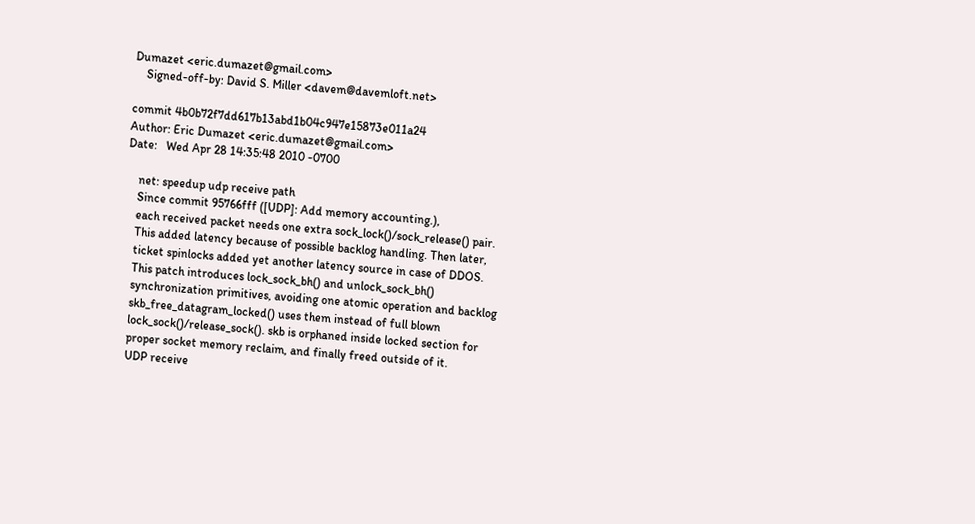Dumazet <eric.dumazet@gmail.com>
    Signed-off-by: David S. Miller <davem@davemloft.net>

commit 4b0b72f7dd617b13abd1b04c947e15873e011a24
Author: Eric Dumazet <eric.dumazet@gmail.com>
Date:   Wed Apr 28 14:35:48 2010 -0700

    net: speedup udp receive path
    Since commit 95766fff ([UDP]: Add memory accounting.),
    each received packet needs one extra sock_lock()/sock_release() pair.
    This added latency because of possible backlog handling. Then later,
    ticket spinlocks added yet another latency source in case of DDOS.
    This patch introduces lock_sock_bh() and unlock_sock_bh()
    synchronization primitives, avoiding one atomic operation and backlog
    skb_free_datagram_locked() uses them instead of full blown
    lock_sock()/release_sock(). skb is orphaned inside locked section for
    proper socket memory reclaim, and finally freed outside of it.
    UDP receive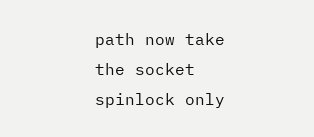path now take the socket spinlock only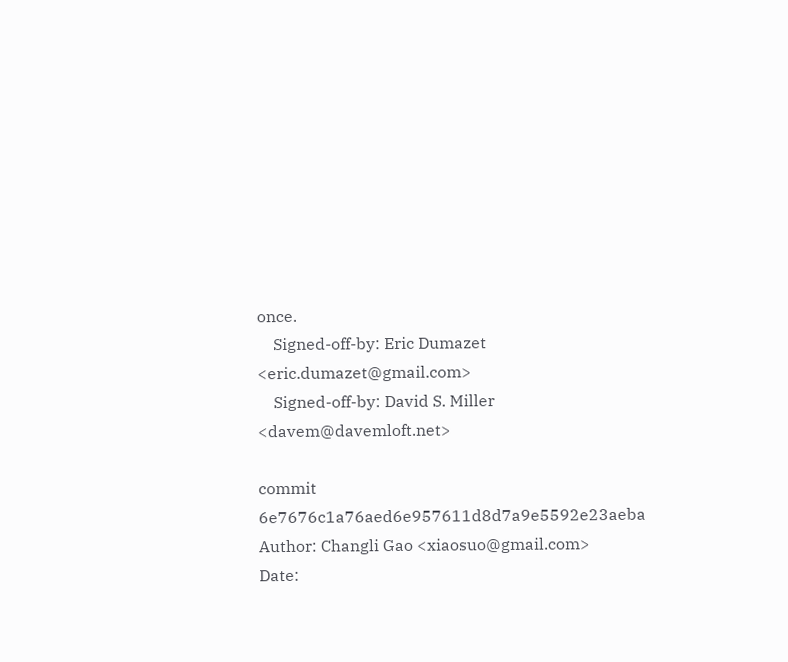once.
    Signed-off-by: Eric Dumazet <eric.dumazet@gmail.com>
    Signed-off-by: David S. Miller <davem@davemloft.net>

commit 6e7676c1a76aed6e957611d8d7a9e5592e23aeba
Author: Changli Gao <xiaosuo@gmail.com>
Date: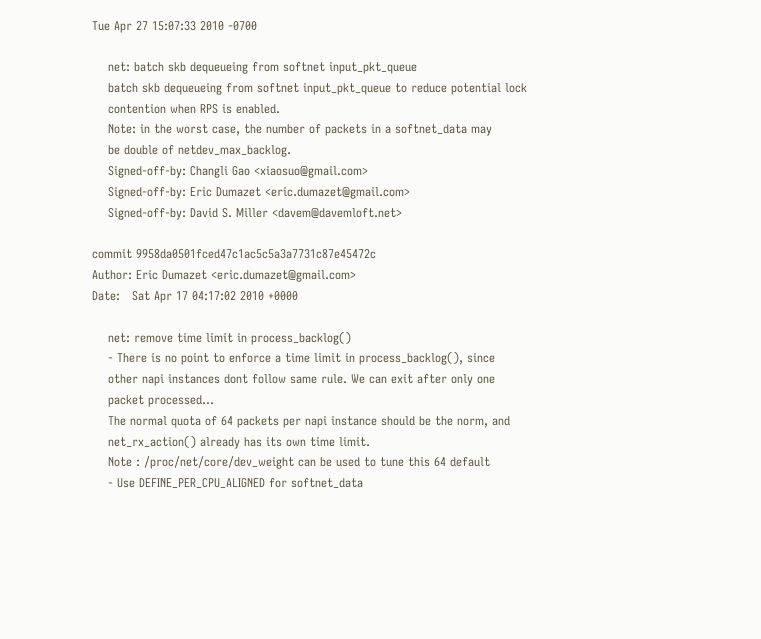Tue Apr 27 15:07:33 2010 -0700

    net: batch skb dequeueing from softnet input_pkt_queue
    batch skb dequeueing from softnet input_pkt_queue to reduce potential lock
    contention when RPS is enabled.
    Note: in the worst case, the number of packets in a softnet_data may
    be double of netdev_max_backlog.
    Signed-off-by: Changli Gao <xiaosuo@gmail.com>
    Signed-off-by: Eric Dumazet <eric.dumazet@gmail.com>
    Signed-off-by: David S. Miller <davem@davemloft.net>

commit 9958da0501fced47c1ac5c5a3a7731c87e45472c
Author: Eric Dumazet <eric.dumazet@gmail.com>
Date:   Sat Apr 17 04:17:02 2010 +0000

    net: remove time limit in process_backlog()
    - There is no point to enforce a time limit in process_backlog(), since
    other napi instances dont follow same rule. We can exit after only one
    packet processed...
    The normal quota of 64 packets per napi instance should be the norm, and
    net_rx_action() already has its own time limit.
    Note : /proc/net/core/dev_weight can be used to tune this 64 default
    - Use DEFINE_PER_CPU_ALIGNED for softnet_data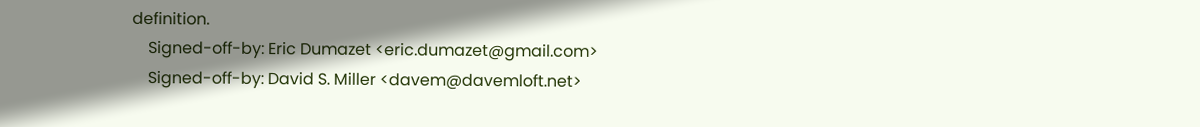definition.
    Signed-off-by: Eric Dumazet <eric.dumazet@gmail.com>
    Signed-off-by: David S. Miller <davem@davemloft.net>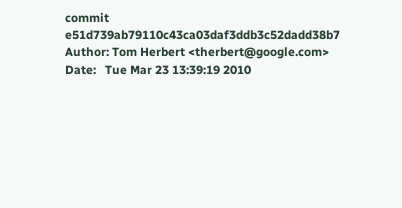commit e51d739ab79110c43ca03daf3ddb3c52dadd38b7
Author: Tom Herbert <therbert@google.com>
Date:   Tue Mar 23 13:39:19 2010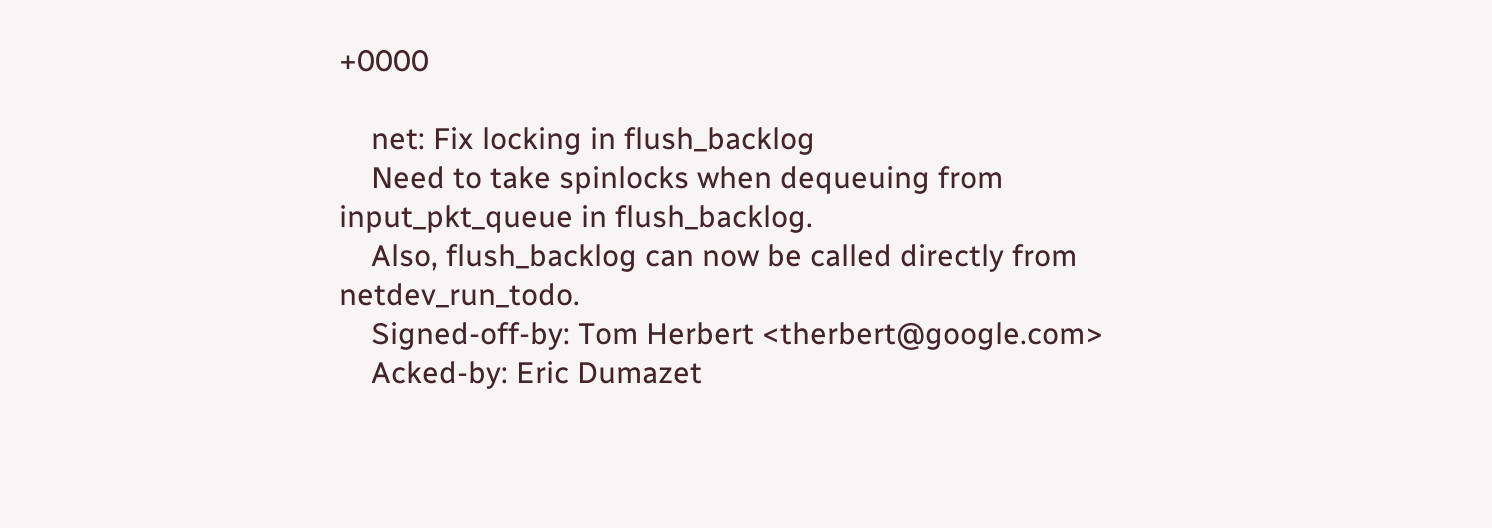+0000

    net: Fix locking in flush_backlog
    Need to take spinlocks when dequeuing from input_pkt_queue in flush_backlog.
    Also, flush_backlog can now be called directly from netdev_run_todo.
    Signed-off-by: Tom Herbert <therbert@google.com>
    Acked-by: Eric Dumazet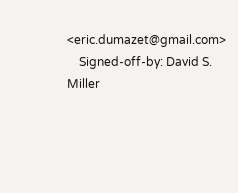<eric.dumazet@gmail.com>
    Signed-off-by: David S. Miller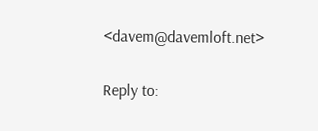<davem@davemloft.net>


Reply to: